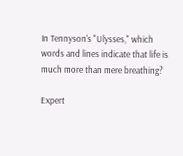In Tennyson's "Ulysses," which words and lines indicate that life is much more than mere breathing?

Expert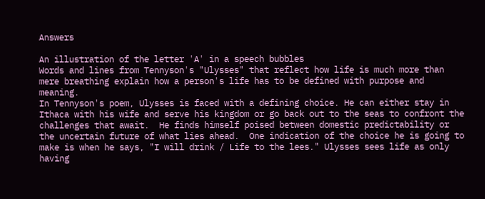Answers

An illustration of the letter 'A' in a speech bubbles
Words and lines from Tennyson's "Ulysses" that reflect how life is much more than mere breathing explain how a person's life has to be defined with purpose and meaning.
In Tennyson's poem, Ulysses is faced with a defining choice. He can either stay in Ithaca with his wife and serve his kingdom or go back out to the seas to confront the challenges that await.  He finds himself poised between domestic predictability or the uncertain future of what lies ahead.  One indication of the choice he is going to make is when he says, "I will drink / Life to the lees." Ulysses sees life as only having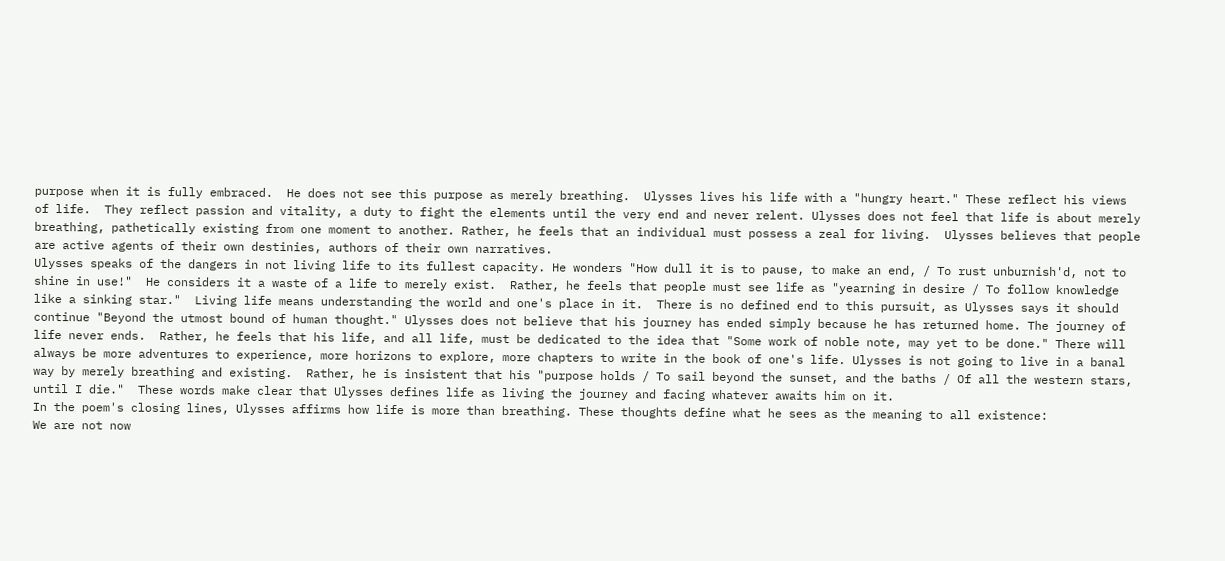purpose when it is fully embraced.  He does not see this purpose as merely breathing.  Ulysses lives his life with a "hungry heart." These reflect his views of life.  They reflect passion and vitality, a duty to fight the elements until the very end and never relent. Ulysses does not feel that life is about merely breathing, pathetically existing from one moment to another. Rather, he feels that an individual must possess a zeal for living.  Ulysses believes that people are active agents of their own destinies, authors of their own narratives.
Ulysses speaks of the dangers in not living life to its fullest capacity. He wonders "How dull it is to pause, to make an end, / To rust unburnish'd, not to shine in use!"  He considers it a waste of a life to merely exist.  Rather, he feels that people must see life as "yearning in desire / To follow knowledge like a sinking star."  Living life means understanding the world and one's place in it.  There is no defined end to this pursuit, as Ulysses says it should continue "Beyond the utmost bound of human thought." Ulysses does not believe that his journey has ended simply because he has returned home. The journey of life never ends.  Rather, he feels that his life, and all life, must be dedicated to the idea that "Some work of noble note, may yet to be done." There will always be more adventures to experience, more horizons to explore, more chapters to write in the book of one's life. Ulysses is not going to live in a banal way by merely breathing and existing.  Rather, he is insistent that his "purpose holds / To sail beyond the sunset, and the baths / Of all the western stars, until I die."  These words make clear that Ulysses defines life as living the journey and facing whatever awaits him on it.
In the poem's closing lines, Ulysses affirms how life is more than breathing. These thoughts define what he sees as the meaning to all existence:
We are not now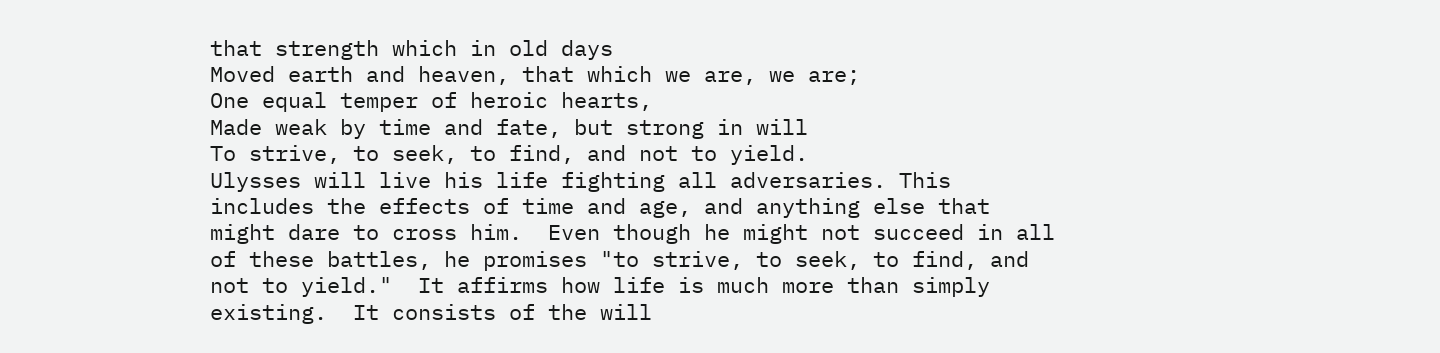that strength which in old days
Moved earth and heaven, that which we are, we are;
One equal temper of heroic hearts,
Made weak by time and fate, but strong in will
To strive, to seek, to find, and not to yield.
Ulysses will live his life fighting all adversaries. This includes the effects of time and age, and anything else that might dare to cross him.  Even though he might not succeed in all of these battles, he promises "to strive, to seek, to find, and not to yield."  It affirms how life is much more than simply existing.  It consists of the will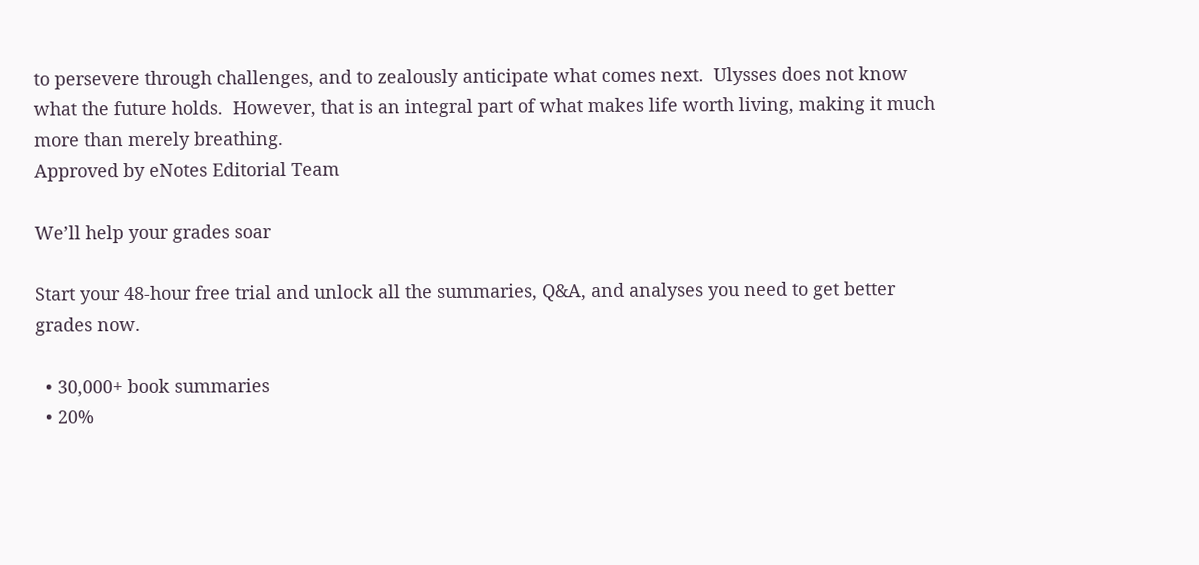to persevere through challenges, and to zealously anticipate what comes next.  Ulysses does not know what the future holds.  However, that is an integral part of what makes life worth living, making it much more than merely breathing.
Approved by eNotes Editorial Team

We’ll help your grades soar

Start your 48-hour free trial and unlock all the summaries, Q&A, and analyses you need to get better grades now.

  • 30,000+ book summaries
  • 20%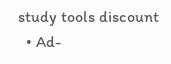study tools discount
  • Ad-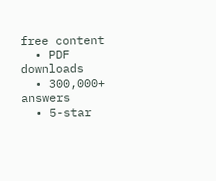free content
  • PDF downloads
  • 300,000+ answers
  • 5-star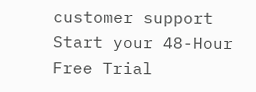customer support
Start your 48-Hour Free Trial